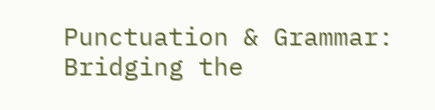Punctuation & Grammar: Bridging the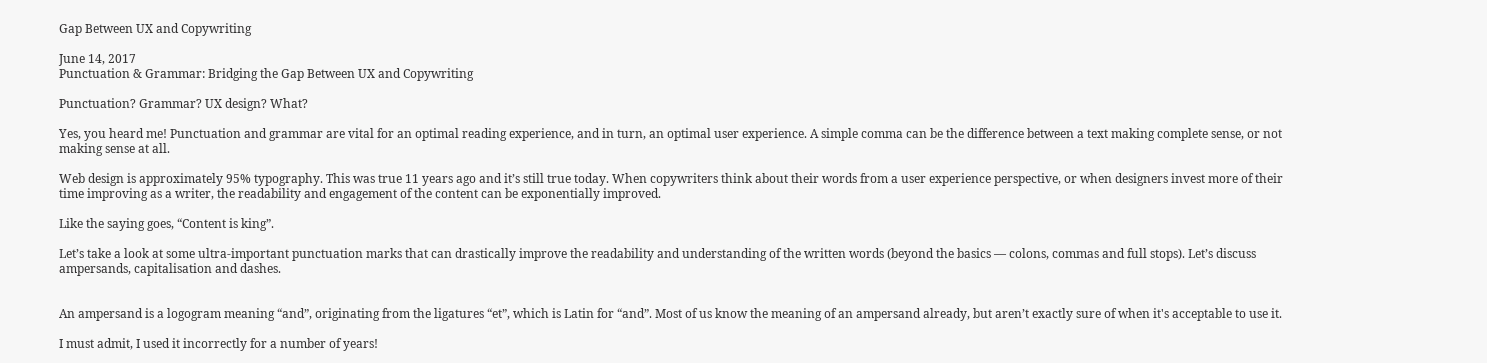Gap Between UX and Copywriting

June 14, 2017
Punctuation & Grammar: Bridging the Gap Between UX and Copywriting

Punctuation? Grammar? UX design? What?

Yes, you heard me! Punctuation and grammar are vital for an optimal reading experience, and in turn, an optimal user experience. A simple comma can be the difference between a text making complete sense, or not making sense at all.

Web design is approximately 95% typography. This was true 11 years ago and it’s still true today. When copywriters think about their words from a user experience perspective, or when designers invest more of their time improving as a writer, the readability and engagement of the content can be exponentially improved.

Like the saying goes, “Content is king”.

Let’s take a look at some ultra-important punctuation marks that can drastically improve the readability and understanding of the written words (beyond the basics — colons, commas and full stops). Let’s discuss ampersands, capitalisation and dashes.


An ampersand is a logogram meaning “and”, originating from the ligatures “et”, which is Latin for “and”. Most of us know the meaning of an ampersand already, but aren’t exactly sure of when it's acceptable to use it.

I must admit, I used it incorrectly for a number of years!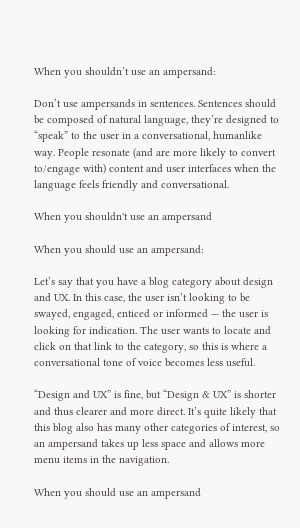When you shouldn’t use an ampersand:

Don’t use ampersands in sentences. Sentences should be composed of natural language, they’re designed to “speak” to the user in a conversational, humanlike way. People resonate (and are more likely to convert to/engage with) content and user interfaces when the language feels friendly and conversational.

When you shouldn't use an ampersand

When you should use an ampersand:

Let’s say that you have a blog category about design and UX. In this case, the user isn’t looking to be swayed, engaged, enticed or informed — the user is looking for indication. The user wants to locate and click on that link to the category, so this is where a conversational tone of voice becomes less useful.

“Design and UX” is fine, but “Design & UX” is shorter and thus clearer and more direct. It’s quite likely that this blog also has many other categories of interest, so an ampersand takes up less space and allows more menu items in the navigation.

When you should use an ampersand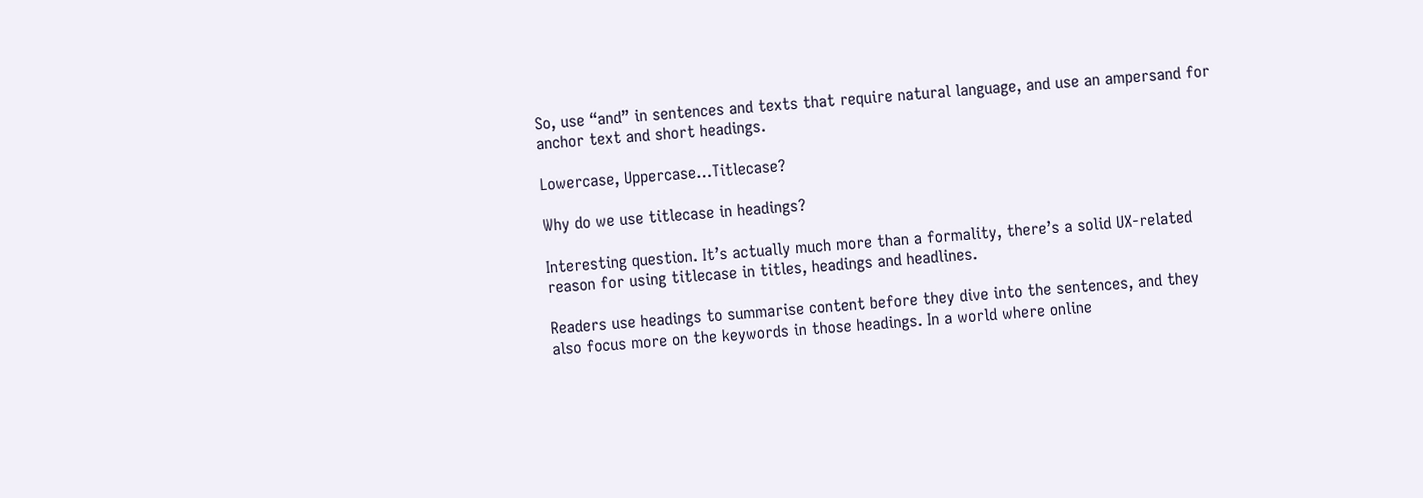So, use “and” in sentences and texts that require natural language, and use an ampersand for anchor text and short headings.

Lowercase, Uppercase…Titlecase?

Why do we use titlecase in headings?

Interesting question. It’s actually much more than a formality, there’s a solid UX-related reason for using titlecase in titles, headings and headlines.

Readers use headings to summarise content before they dive into the sentences, and they also focus more on the keywords in those headings. In a world where online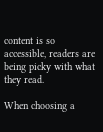content is so accessible, readers are being picky with what they read.

When choosing a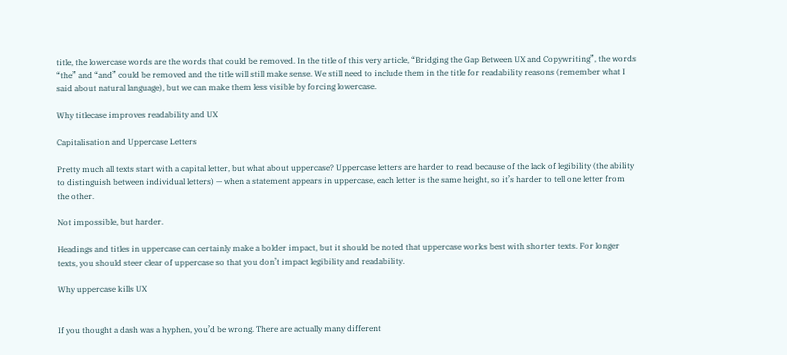title, the lowercase words are the words that could be removed. In the title of this very article, “Bridging the Gap Between UX and Copywriting”, the words “the” and “and” could be removed and the title will still make sense. We still need to include them in the title for readability reasons (remember what I said about natural language), but we can make them less visible by forcing lowercase.

Why titlecase improves readability and UX

Capitalisation and Uppercase Letters

Pretty much all texts start with a capital letter, but what about uppercase? Uppercase letters are harder to read because of the lack of legibility (the ability to distinguish between individual letters) — when a statement appears in uppercase, each letter is the same height, so it’s harder to tell one letter from the other.

Not impossible, but harder.

Headings and titles in uppercase can certainly make a bolder impact, but it should be noted that uppercase works best with shorter texts. For longer texts, you should steer clear of uppercase so that you don’t impact legibility and readability.

Why uppercase kills UX


If you thought a dash was a hyphen, you’d be wrong. There are actually many different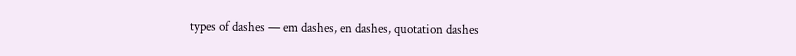types of dashes — em dashes, en dashes, quotation dashes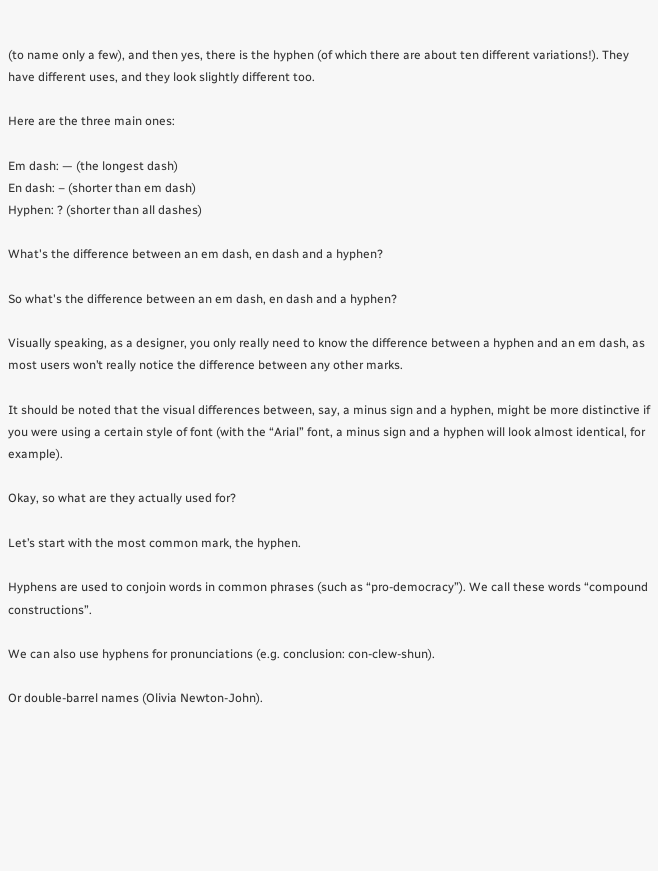(to name only a few), and then yes, there is the hyphen (of which there are about ten different variations!). They have different uses, and they look slightly different too.

Here are the three main ones:

Em dash: — (the longest dash)
En dash: – (shorter than em dash)
Hyphen: ? (shorter than all dashes)

What's the difference between an em dash, en dash and a hyphen?

So what's the difference between an em dash, en dash and a hyphen?

Visually speaking, as a designer, you only really need to know the difference between a hyphen and an em dash, as most users won’t really notice the difference between any other marks.

It should be noted that the visual differences between, say, a minus sign and a hyphen, might be more distinctive if you were using a certain style of font (with the “Arial” font, a minus sign and a hyphen will look almost identical, for example).

Okay, so what are they actually used for?

Let’s start with the most common mark, the hyphen.

Hyphens are used to conjoin words in common phrases (such as “pro-democracy”). We call these words “compound constructions”.

We can also use hyphens for pronunciations (e.g. conclusion: con-clew-shun).

Or double-barrel names (Olivia Newton-John).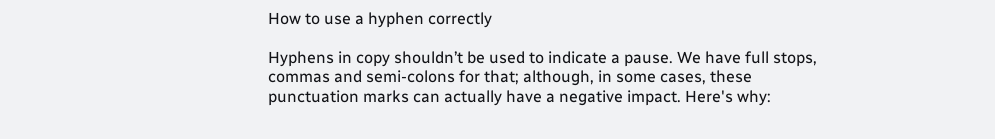How to use a hyphen correctly

Hyphens in copy shouldn’t be used to indicate a pause. We have full stops, commas and semi-colons for that; although, in some cases, these punctuation marks can actually have a negative impact. Here's why: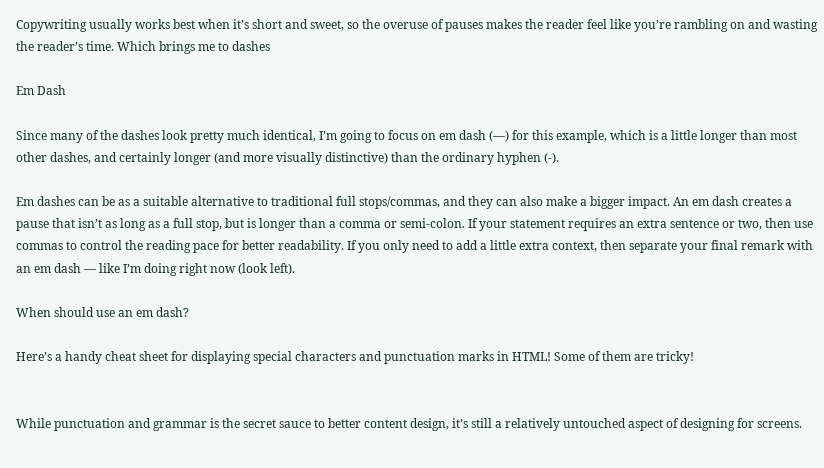Copywriting usually works best when it’s short and sweet, so the overuse of pauses makes the reader feel like you’re rambling on and wasting the reader’s time. Which brings me to dashes

Em Dash

Since many of the dashes look pretty much identical, I’m going to focus on em dash (—) for this example, which is a little longer than most other dashes, and certainly longer (and more visually distinctive) than the ordinary hyphen (-).

Em dashes can be as a suitable alternative to traditional full stops/commas, and they can also make a bigger impact. An em dash creates a pause that isn’t as long as a full stop, but is longer than a comma or semi-colon. If your statement requires an extra sentence or two, then use commas to control the reading pace for better readability. If you only need to add a little extra context, then separate your final remark with an em dash — like I’m doing right now (look left).

When should use an em dash?

Here’s a handy cheat sheet for displaying special characters and punctuation marks in HTML! Some of them are tricky!


While punctuation and grammar is the secret sauce to better content design, it’s still a relatively untouched aspect of designing for screens.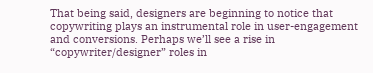That being said, designers are beginning to notice that copywriting plays an instrumental role in user-engagement and conversions. Perhaps we’ll see a rise in “copywriter/designer” roles in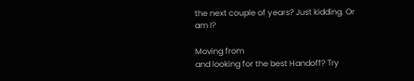the next couple of years? Just kidding. Or am I?

Moving from
and looking for the best Handoff? Try